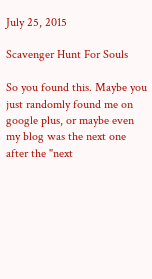July 25, 2015

Scavenger Hunt For Souls

So you found this. Maybe you just randomly found me on google plus, or maybe even my blog was the next one after the "next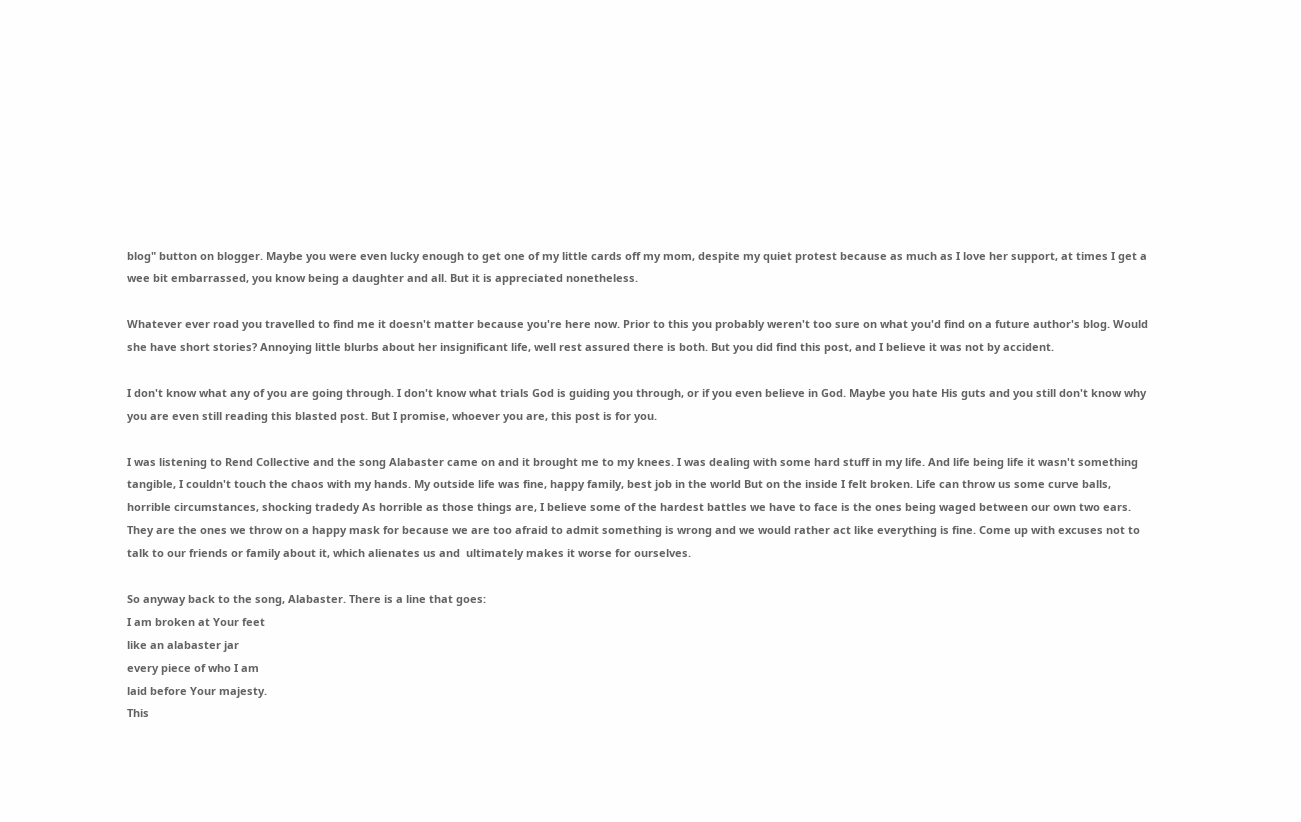blog" button on blogger. Maybe you were even lucky enough to get one of my little cards off my mom, despite my quiet protest because as much as I love her support, at times I get a wee bit embarrassed, you know being a daughter and all. But it is appreciated nonetheless.

Whatever ever road you travelled to find me it doesn't matter because you're here now. Prior to this you probably weren't too sure on what you'd find on a future author's blog. Would she have short stories? Annoying little blurbs about her insignificant life, well rest assured there is both. But you did find this post, and I believe it was not by accident.

I don't know what any of you are going through. I don't know what trials God is guiding you through, or if you even believe in God. Maybe you hate His guts and you still don't know why you are even still reading this blasted post. But I promise, whoever you are, this post is for you.

I was listening to Rend Collective and the song Alabaster came on and it brought me to my knees. I was dealing with some hard stuff in my life. And life being life it wasn't something tangible, I couldn't touch the chaos with my hands. My outside life was fine, happy family, best job in the world But on the inside I felt broken. Life can throw us some curve balls, horrible circumstances, shocking tradedy As horrible as those things are, I believe some of the hardest battles we have to face is the ones being waged between our own two ears. They are the ones we throw on a happy mask for because we are too afraid to admit something is wrong and we would rather act like everything is fine. Come up with excuses not to talk to our friends or family about it, which alienates us and  ultimately makes it worse for ourselves.

So anyway back to the song, Alabaster. There is a line that goes:
I am broken at Your feet
like an alabaster jar
every piece of who I am
laid before Your majesty.
This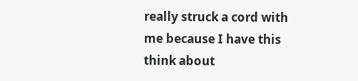really struck a cord with me because I have this think about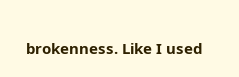brokenness. Like I used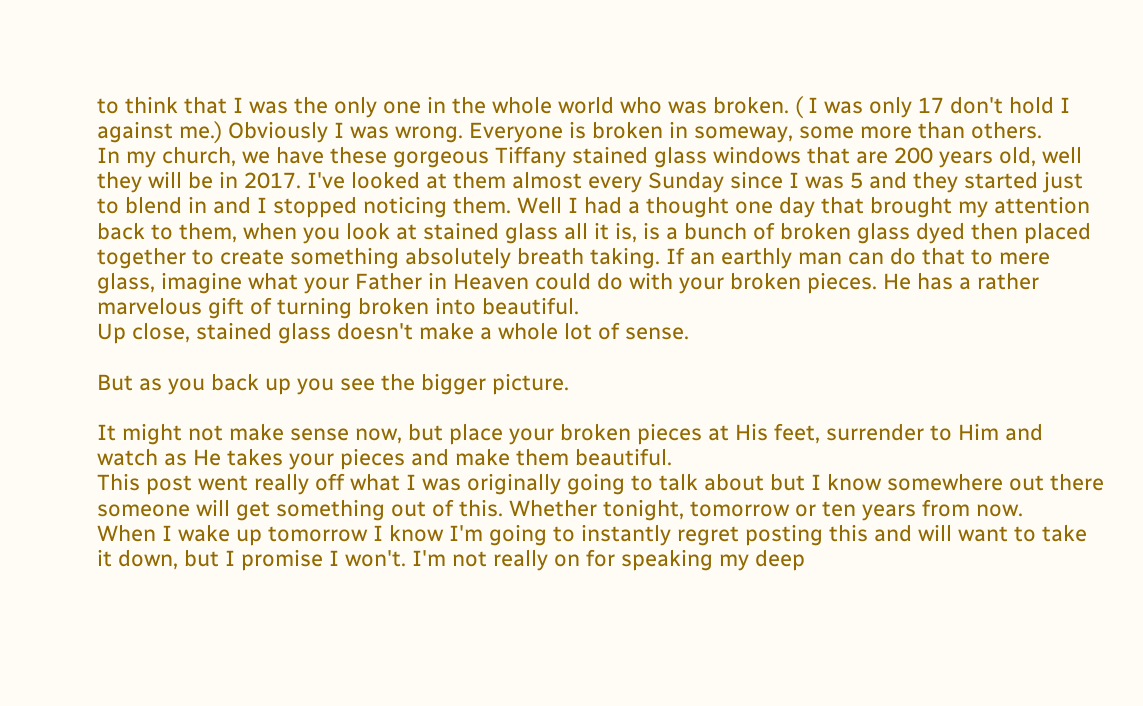to think that I was the only one in the whole world who was broken. ( I was only 17 don't hold I against me.) Obviously I was wrong. Everyone is broken in someway, some more than others.
In my church, we have these gorgeous Tiffany stained glass windows that are 200 years old, well they will be in 2017. I've looked at them almost every Sunday since I was 5 and they started just to blend in and I stopped noticing them. Well I had a thought one day that brought my attention back to them, when you look at stained glass all it is, is a bunch of broken glass dyed then placed together to create something absolutely breath taking. If an earthly man can do that to mere glass, imagine what your Father in Heaven could do with your broken pieces. He has a rather marvelous gift of turning broken into beautiful.
Up close, stained glass doesn't make a whole lot of sense.

But as you back up you see the bigger picture.

It might not make sense now, but place your broken pieces at His feet, surrender to Him and watch as He takes your pieces and make them beautiful.
This post went really off what I was originally going to talk about but I know somewhere out there someone will get something out of this. Whether tonight, tomorrow or ten years from now.
When I wake up tomorrow I know I'm going to instantly regret posting this and will want to take it down, but I promise I won't. I'm not really on for speaking my deep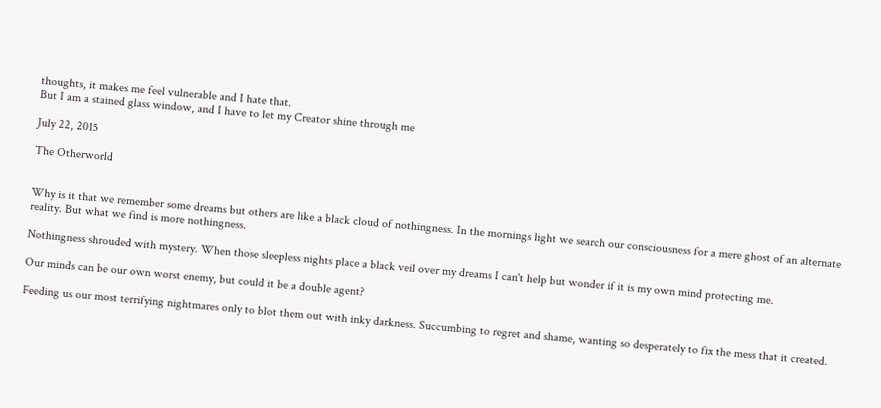thoughts, it makes me feel vulnerable and I hate that.
But I am a stained glass window, and I have to let my Creator shine through me

July 22, 2015

The Otherworld


Why is it that we remember some dreams but others are like a black cloud of nothingness. In the mornings light we search our consciousness for a mere ghost of an alternate reality. But what we find is more nothingness.

Nothingness shrouded with mystery. When those sleepless nights place a black veil over my dreams I can't help but wonder if it is my own mind protecting me.

Our minds can be our own worst enemy, but could it be a double agent?

Feeding us our most terrifying nightmares only to blot them out with inky darkness. Succumbing to regret and shame, wanting so desperately to fix the mess that it created.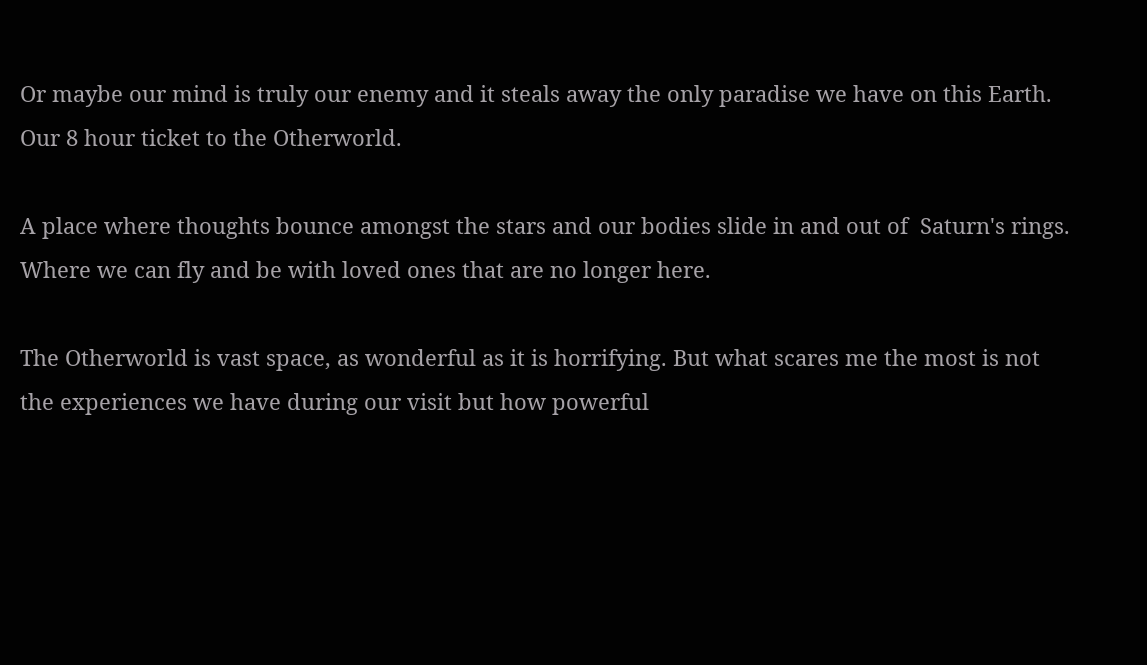Or maybe our mind is truly our enemy and it steals away the only paradise we have on this Earth. Our 8 hour ticket to the Otherworld.

A place where thoughts bounce amongst the stars and our bodies slide in and out of  Saturn's rings. Where we can fly and be with loved ones that are no longer here.

The Otherworld is vast space, as wonderful as it is horrifying. But what scares me the most is not the experiences we have during our visit but how powerful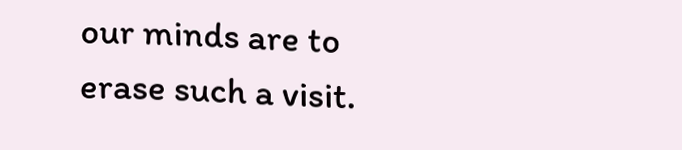our minds are to erase such a visit.